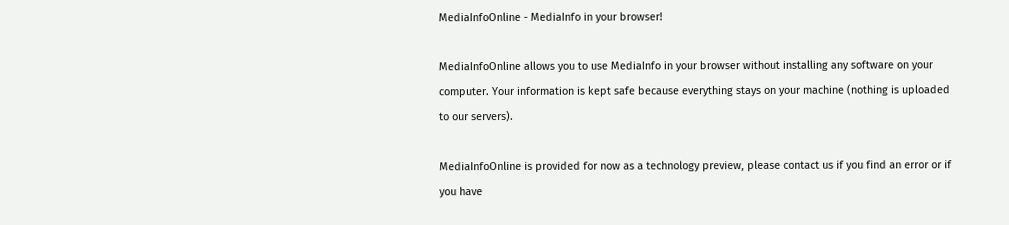MediaInfoOnline - MediaInfo in your browser!

MediaInfoOnline allows you to use MediaInfo in your browser without installing any software on your computer. Your information is kept safe because everything stays on your machine (nothing is uploaded to our servers).

MediaInfoOnline is provided for now as a technology preview, please contact us if you find an error or if you have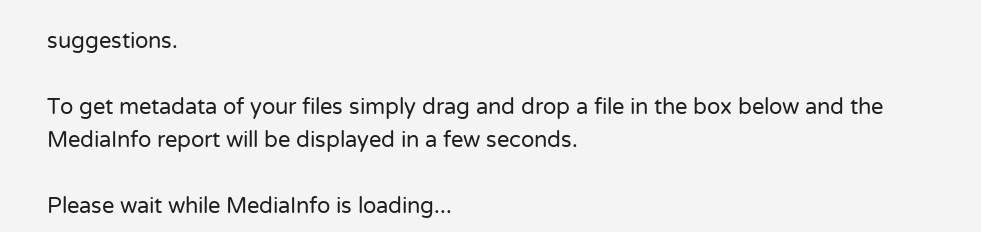suggestions.

To get metadata of your files simply drag and drop a file in the box below and the MediaInfo report will be displayed in a few seconds.

Please wait while MediaInfo is loading...